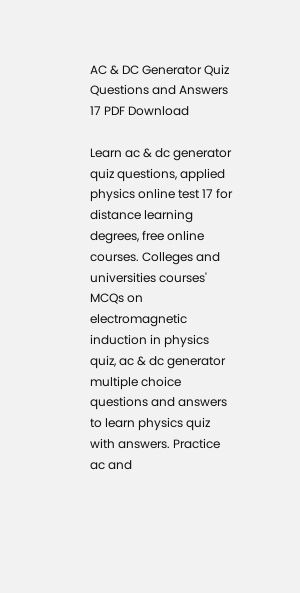AC & DC Generator Quiz Questions and Answers 17 PDF Download

Learn ac & dc generator quiz questions, applied physics online test 17 for distance learning degrees, free online courses. Colleges and universities courses' MCQs on electromagnetic induction in physics quiz, ac & dc generator multiple choice questions and answers to learn physics quiz with answers. Practice ac and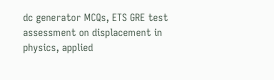dc generator MCQs, ETS GRE test assessment on displacement in physics, applied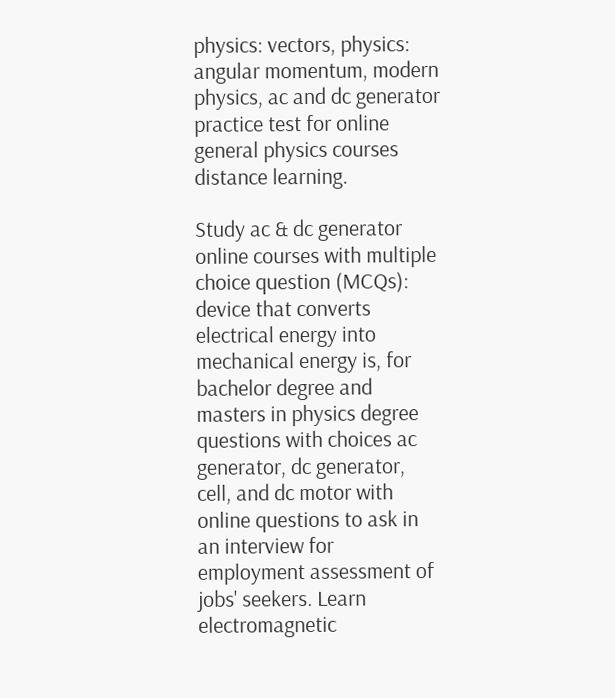physics: vectors, physics: angular momentum, modern physics, ac and dc generator practice test for online general physics courses distance learning.

Study ac & dc generator online courses with multiple choice question (MCQs): device that converts electrical energy into mechanical energy is, for bachelor degree and masters in physics degree questions with choices ac generator, dc generator, cell, and dc motor with online questions to ask in an interview for employment assessment of jobs' seekers. Learn electromagnetic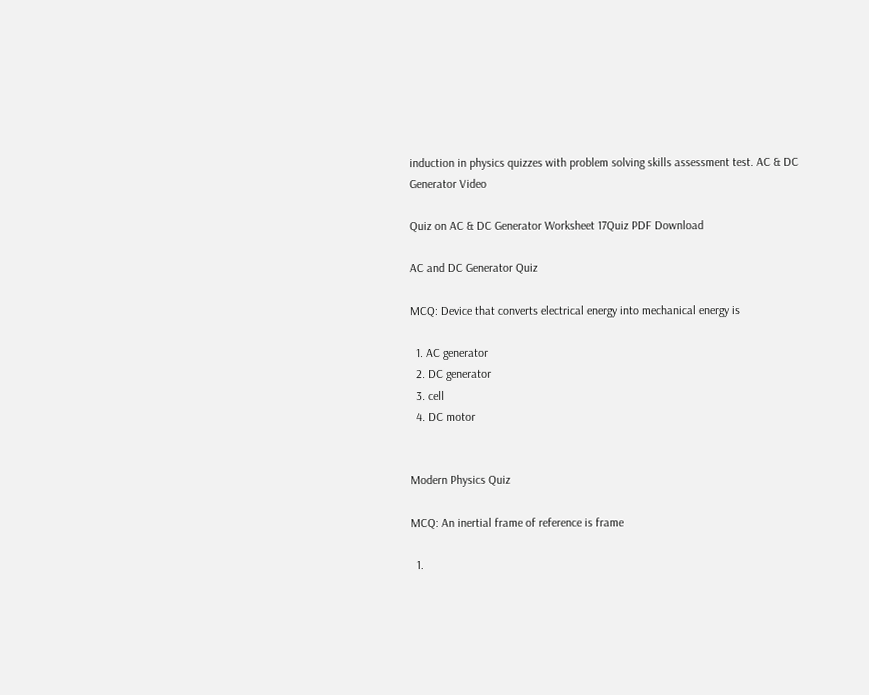induction in physics quizzes with problem solving skills assessment test. AC & DC Generator Video

Quiz on AC & DC Generator Worksheet 17Quiz PDF Download

AC and DC Generator Quiz

MCQ: Device that converts electrical energy into mechanical energy is

  1. AC generator
  2. DC generator
  3. cell
  4. DC motor


Modern Physics Quiz

MCQ: An inertial frame of reference is frame

  1.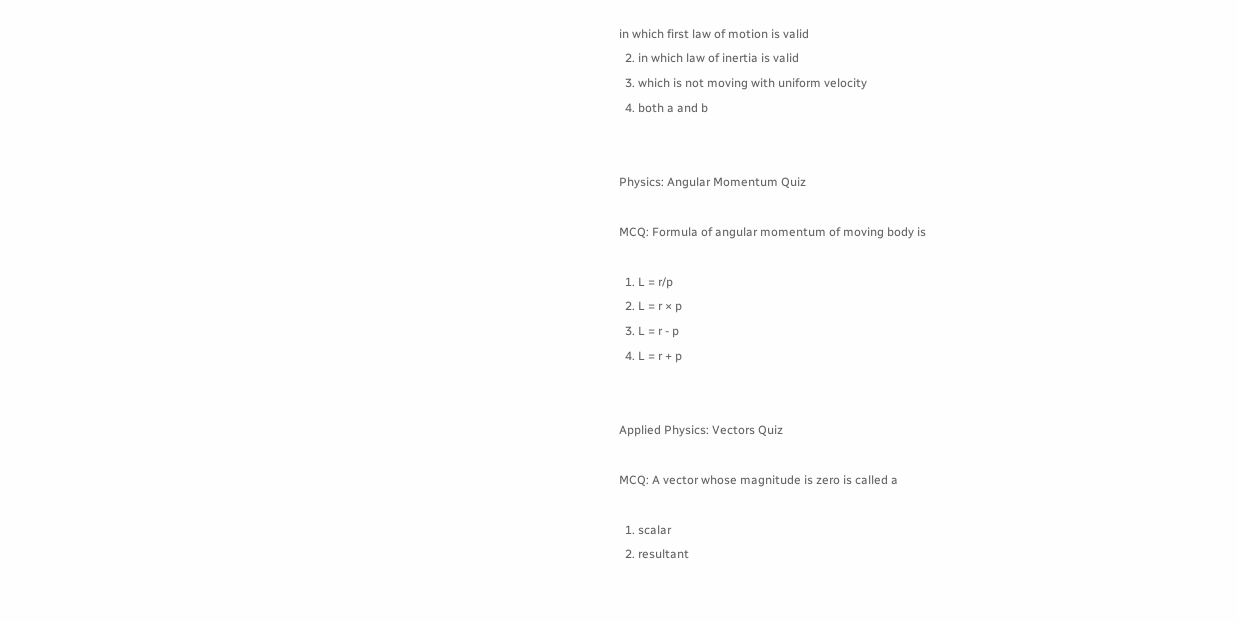in which first law of motion is valid
  2. in which law of inertia is valid
  3. which is not moving with uniform velocity
  4. both a and b


Physics: Angular Momentum Quiz

MCQ: Formula of angular momentum of moving body is

  1. L = r/p
  2. L = r × p
  3. L = r - p
  4. L = r + p


Applied Physics: Vectors Quiz

MCQ: A vector whose magnitude is zero is called a

  1. scalar
  2. resultant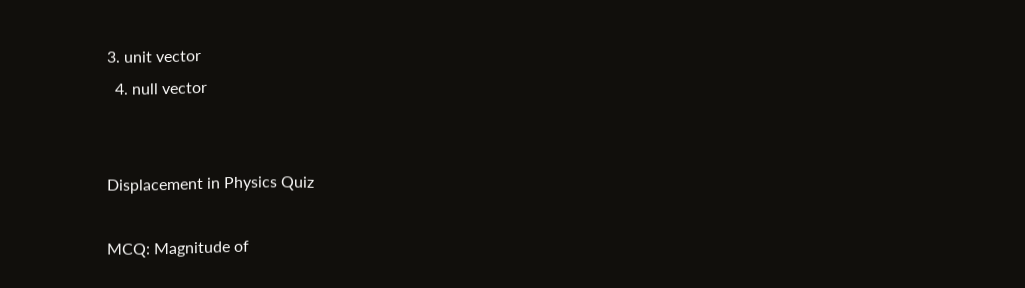3. unit vector
  4. null vector


Displacement in Physics Quiz

MCQ: Magnitude of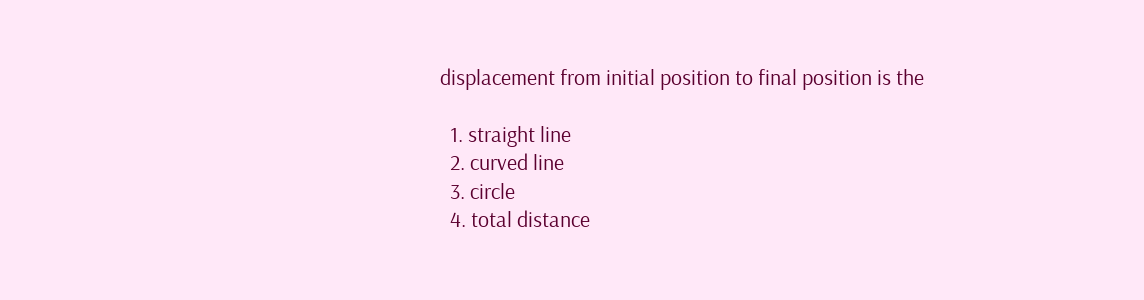displacement from initial position to final position is the

  1. straight line
  2. curved line
  3. circle
  4. total distance